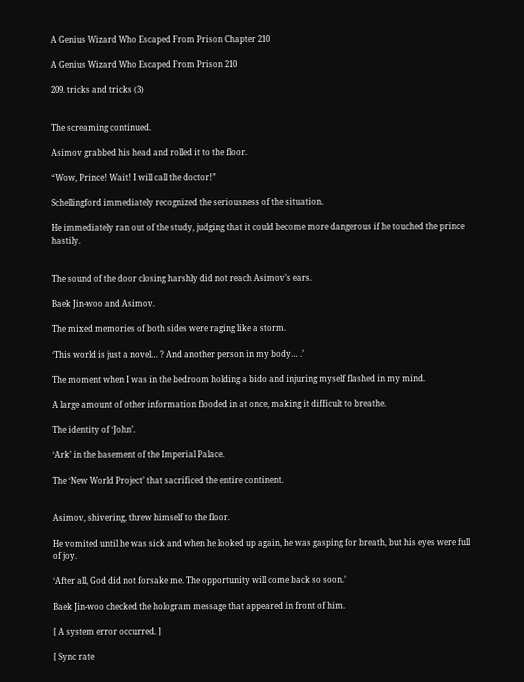A Genius Wizard Who Escaped From Prison Chapter 210

A Genius Wizard Who Escaped From Prison 210

209. tricks and tricks (3)


The screaming continued.

Asimov grabbed his head and rolled it to the floor.

“Wow, Prince! Wait! I will call the doctor!”

Schellingford immediately recognized the seriousness of the situation.

He immediately ran out of the study, judging that it could become more dangerous if he touched the prince hastily.


The sound of the door closing harshly did not reach Asimov’s ears.

Baek Jin-woo and Asimov.

The mixed memories of both sides were raging like a storm.

‘This world is just a novel… ? And another person in my body… .’

The moment when I was in the bedroom holding a bido and injuring myself flashed in my mind.

A large amount of other information flooded in at once, making it difficult to breathe.

The identity of ‘John’.

‘Ark’ in the basement of the Imperial Palace.

The ‘New World Project’ that sacrificed the entire continent.


Asimov, shivering, threw himself to the floor.

He vomited until he was sick and when he looked up again, he was gasping for breath, but his eyes were full of joy.

‘After all, God did not forsake me. The opportunity will come back so soon.’

Baek Jin-woo checked the hologram message that appeared in front of him.

[ A system error occurred. ]

[ Sync rate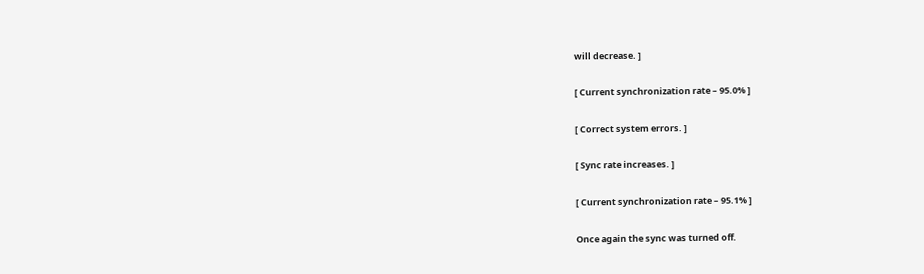will decrease. ]

[ Current synchronization rate – 95.0% ]

[ Correct system errors. ]

[ Sync rate increases. ]

[ Current synchronization rate – 95.1% ]

Once again the sync was turned off.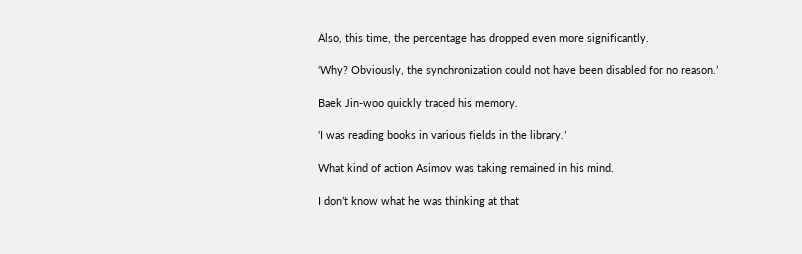Also, this time, the percentage has dropped even more significantly.

‘Why? Obviously, the synchronization could not have been disabled for no reason.’

Baek Jin-woo quickly traced his memory.

‘I was reading books in various fields in the library.’

What kind of action Asimov was taking remained in his mind.

I don’t know what he was thinking at that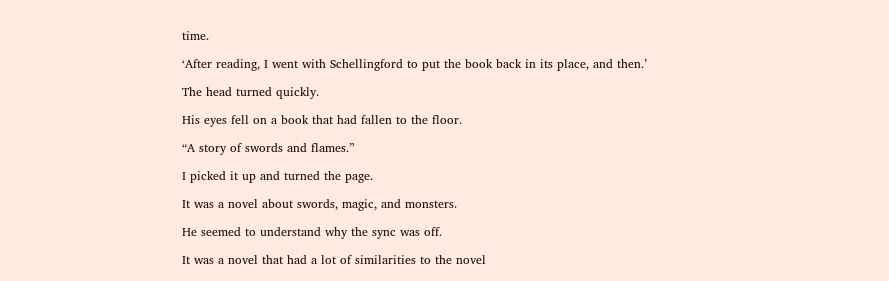time.

‘After reading, I went with Schellingford to put the book back in its place, and then.’

The head turned quickly.

His eyes fell on a book that had fallen to the floor.

“A story of swords and flames.”

I picked it up and turned the page.

It was a novel about swords, magic, and monsters.

He seemed to understand why the sync was off.

It was a novel that had a lot of similarities to the novel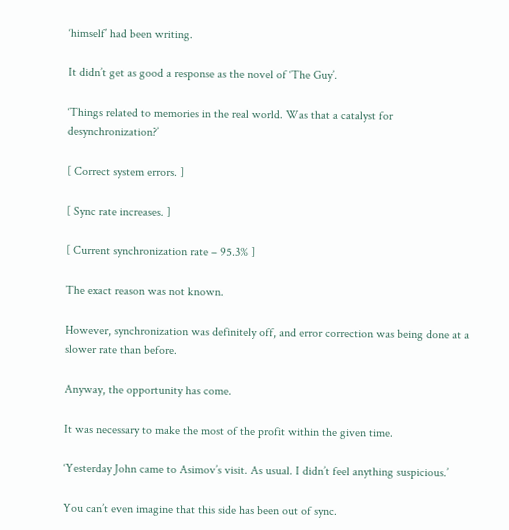‘himself’ had been writing.

It didn’t get as good a response as the novel of ‘The Guy’.

‘Things related to memories in the real world. Was that a catalyst for desynchronization?’

[ Correct system errors. ]

[ Sync rate increases. ]

[ Current synchronization rate – 95.3% ]

The exact reason was not known.

However, synchronization was definitely off, and error correction was being done at a slower rate than before.

Anyway, the opportunity has come.

It was necessary to make the most of the profit within the given time.

‘Yesterday John came to Asimov’s visit. As usual. I didn’t feel anything suspicious.’

You can’t even imagine that this side has been out of sync.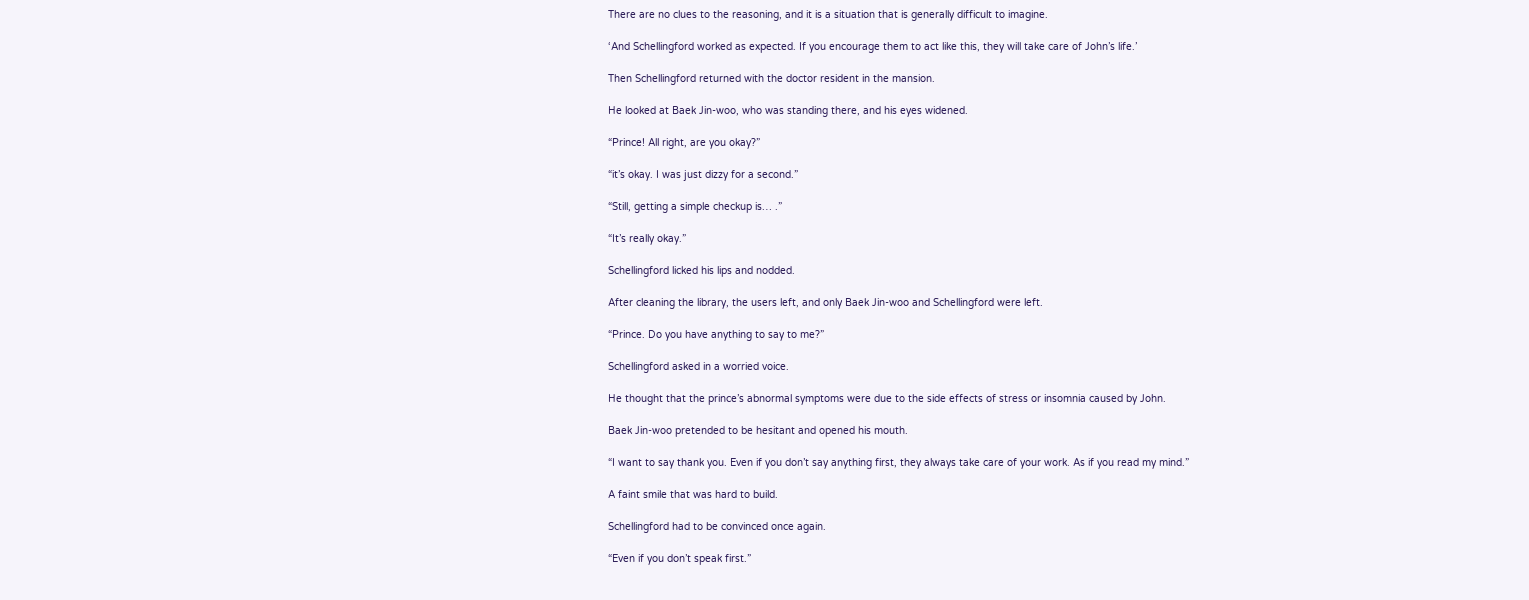There are no clues to the reasoning, and it is a situation that is generally difficult to imagine.

‘And Schellingford worked as expected. If you encourage them to act like this, they will take care of John’s life.’

Then Schellingford returned with the doctor resident in the mansion.

He looked at Baek Jin-woo, who was standing there, and his eyes widened.

“Prince! All right, are you okay?”

“it’s okay. I was just dizzy for a second.”

“Still, getting a simple checkup is… .”

“It’s really okay.”

Schellingford licked his lips and nodded.

After cleaning the library, the users left, and only Baek Jin-woo and Schellingford were left.

“Prince. Do you have anything to say to me?”

Schellingford asked in a worried voice.

He thought that the prince’s abnormal symptoms were due to the side effects of stress or insomnia caused by John.

Baek Jin-woo pretended to be hesitant and opened his mouth.

“I want to say thank you. Even if you don’t say anything first, they always take care of your work. As if you read my mind.”

A faint smile that was hard to build.

Schellingford had to be convinced once again.

“Even if you don’t speak first.”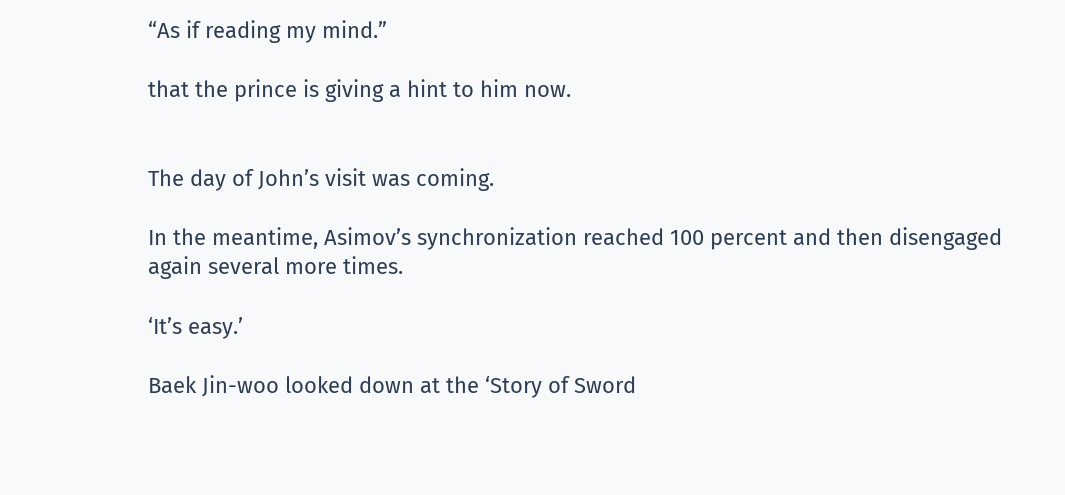“As if reading my mind.”

that the prince is giving a hint to him now.


The day of John’s visit was coming.

In the meantime, Asimov’s synchronization reached 100 percent and then disengaged again several more times.

‘It’s easy.’

Baek Jin-woo looked down at the ‘Story of Sword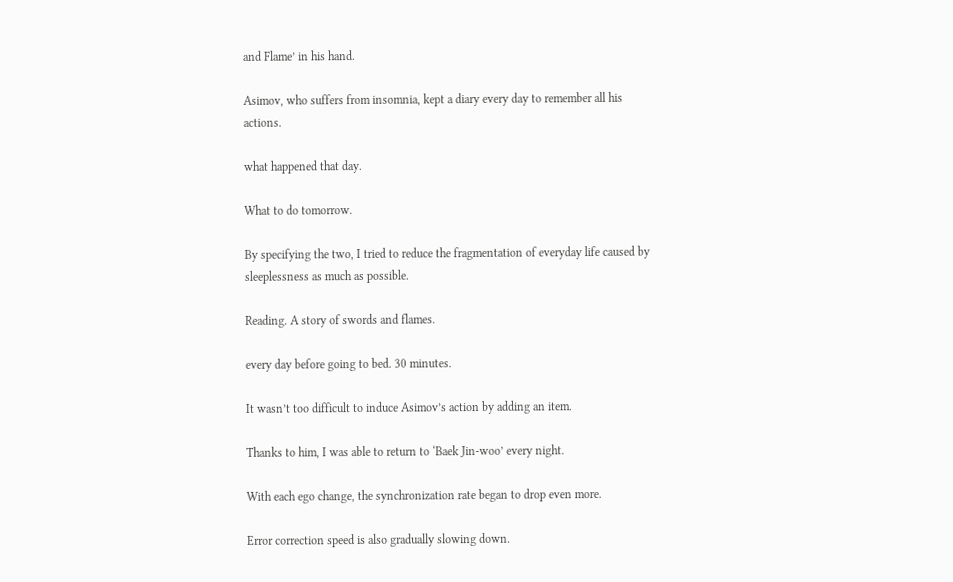and Flame’ in his hand.

Asimov, who suffers from insomnia, kept a diary every day to remember all his actions.

what happened that day.

What to do tomorrow.

By specifying the two, I tried to reduce the fragmentation of everyday life caused by sleeplessness as much as possible.

Reading. A story of swords and flames.

every day before going to bed. 30 minutes.

It wasn’t too difficult to induce Asimov’s action by adding an item.

Thanks to him, I was able to return to ‘Baek Jin-woo’ every night.

With each ego change, the synchronization rate began to drop even more.

Error correction speed is also gradually slowing down.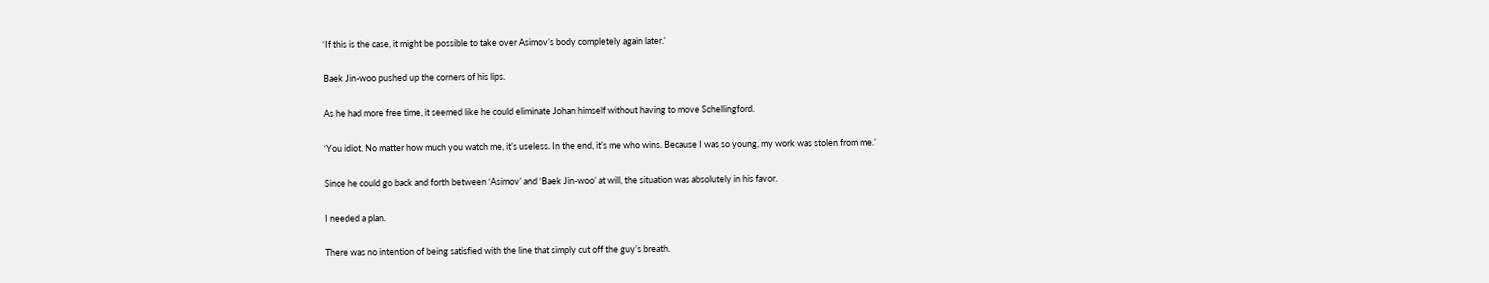‘If this is the case, it might be possible to take over Asimov’s body completely again later.’

Baek Jin-woo pushed up the corners of his lips.

As he had more free time, it seemed like he could eliminate Johan himself without having to move Schellingford.

‘You idiot. No matter how much you watch me, it’s useless. In the end, it’s me who wins. Because I was so young, my work was stolen from me.’

Since he could go back and forth between ‘Asimov’ and ‘Baek Jin-woo’ at will, the situation was absolutely in his favor.

I needed a plan.

There was no intention of being satisfied with the line that simply cut off the guy’s breath.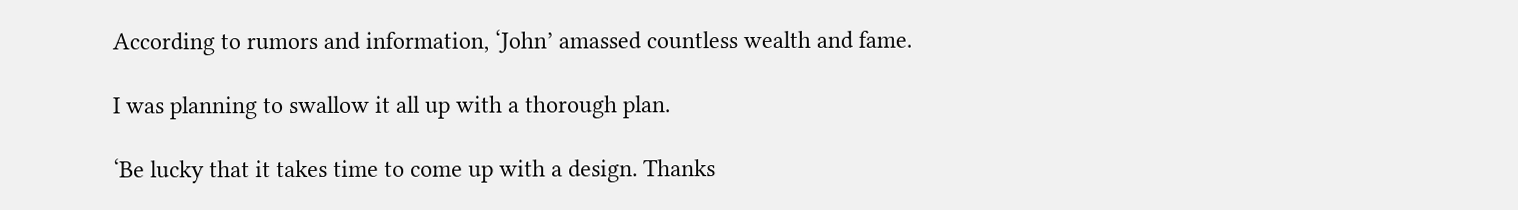According to rumors and information, ‘John’ amassed countless wealth and fame.

I was planning to swallow it all up with a thorough plan.

‘Be lucky that it takes time to come up with a design. Thanks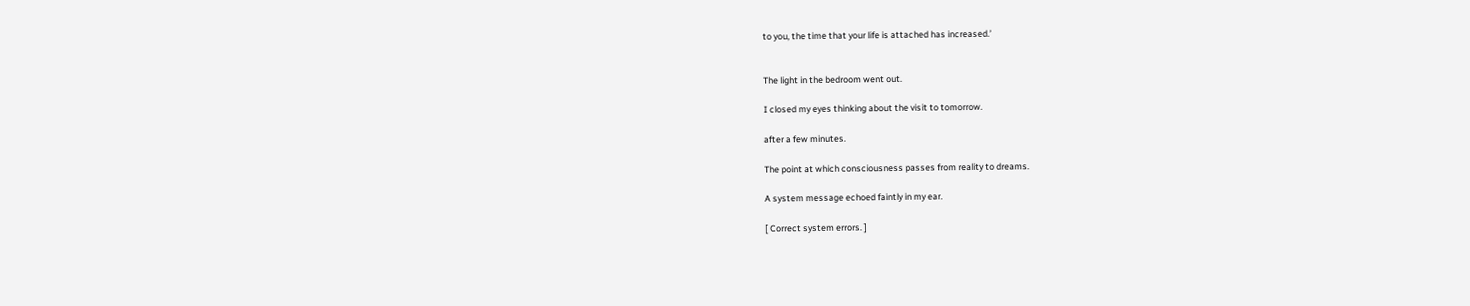to you, the time that your life is attached has increased.’


The light in the bedroom went out.

I closed my eyes thinking about the visit to tomorrow.

after a few minutes.

The point at which consciousness passes from reality to dreams.

A system message echoed faintly in my ear.

[ Correct system errors. ]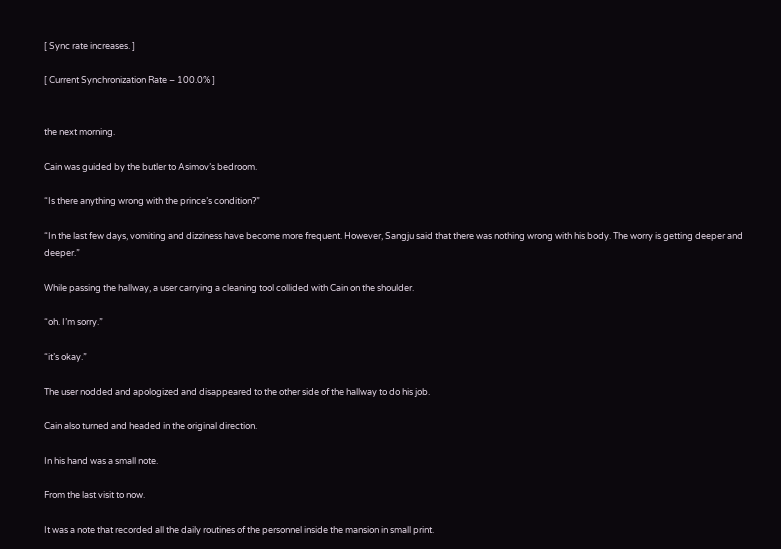[ Sync rate increases. ]

[ Current Synchronization Rate – 100.0% ]


the next morning.

Cain was guided by the butler to Asimov’s bedroom.

“Is there anything wrong with the prince’s condition?”

“In the last few days, vomiting and dizziness have become more frequent. However, Sangju said that there was nothing wrong with his body. The worry is getting deeper and deeper.”

While passing the hallway, a user carrying a cleaning tool collided with Cain on the shoulder.

“oh. I’m sorry.”

“it’s okay.”

The user nodded and apologized and disappeared to the other side of the hallway to do his job.

Cain also turned and headed in the original direction.

In his hand was a small note.

From the last visit to now.

It was a note that recorded all the daily routines of the personnel inside the mansion in small print.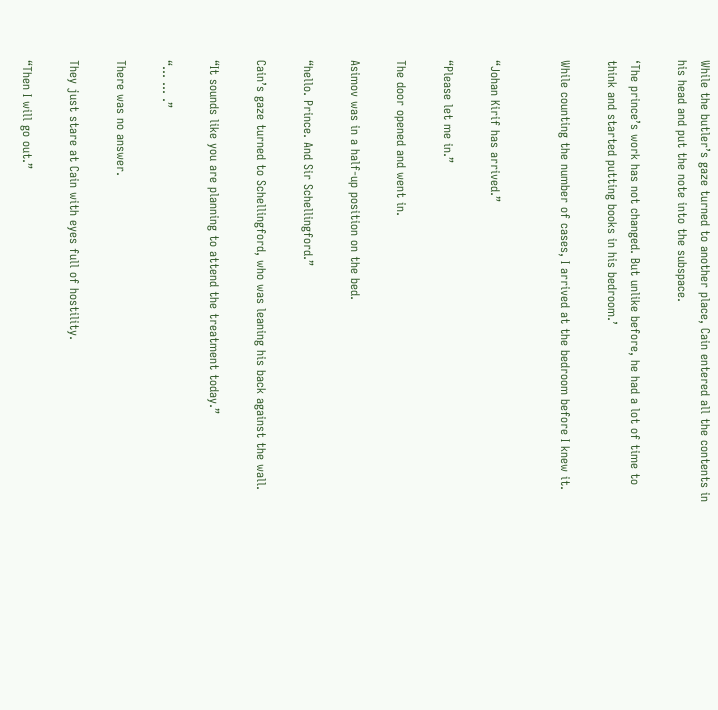While the butler’s gaze turned to another place, Cain entered all the contents in his head and put the note into the subspace.

‘The prince’s work has not changed. But unlike before, he had a lot of time to think and started putting books in his bedroom.’

While counting the number of cases, I arrived at the bedroom before I knew it.


“Johan Kirif has arrived.”

“Please let me in.”

The door opened and went in.

Asimov was in a half-up position on the bed.

“hello. Prince. And Sir Schellingford.”

Cain’s gaze turned to Schellingford, who was leaning his back against the wall.

“It sounds like you are planning to attend the treatment today.”

“… … .”

There was no answer.

They just stare at Cain with eyes full of hostility.

“Then I will go out.”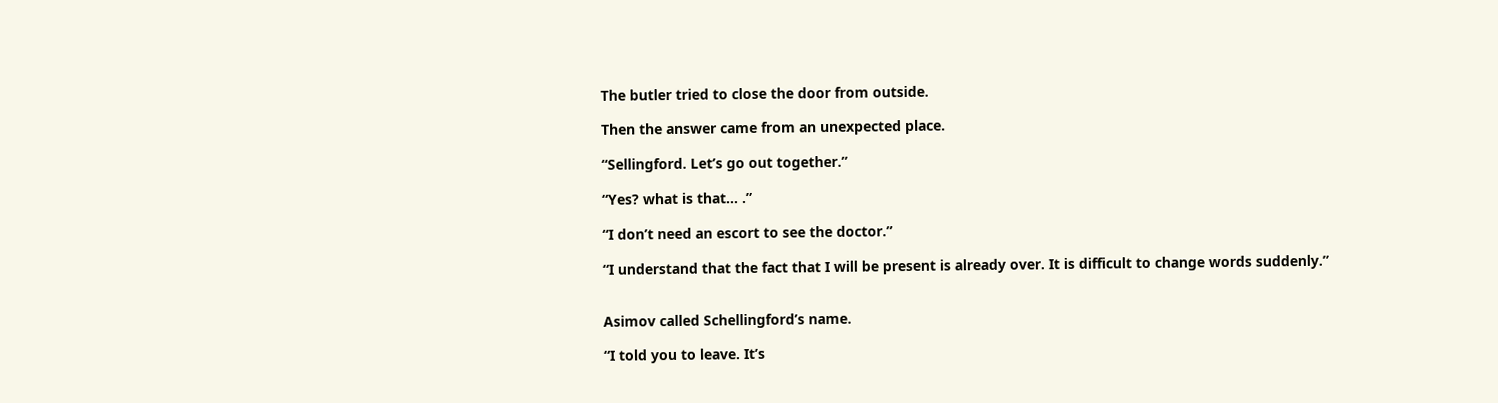The butler tried to close the door from outside.

Then the answer came from an unexpected place.

“Sellingford. Let’s go out together.”

“Yes? what is that… .”

“I don’t need an escort to see the doctor.”

“I understand that the fact that I will be present is already over. It is difficult to change words suddenly.”


Asimov called Schellingford’s name.

“I told you to leave. It’s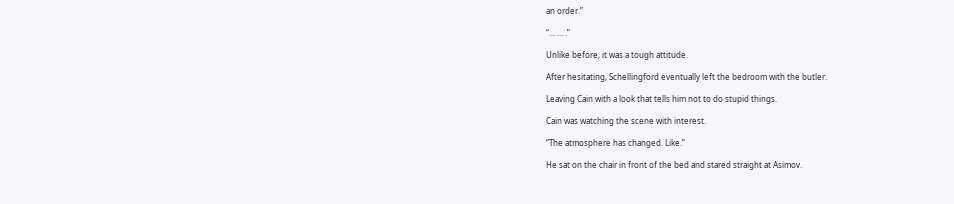an order.”

“… … .”

Unlike before, it was a tough attitude.

After hesitating, Schellingford eventually left the bedroom with the butler.

Leaving Cain with a look that tells him not to do stupid things.

Cain was watching the scene with interest.

“The atmosphere has changed. Like.”

He sat on the chair in front of the bed and stared straight at Asimov.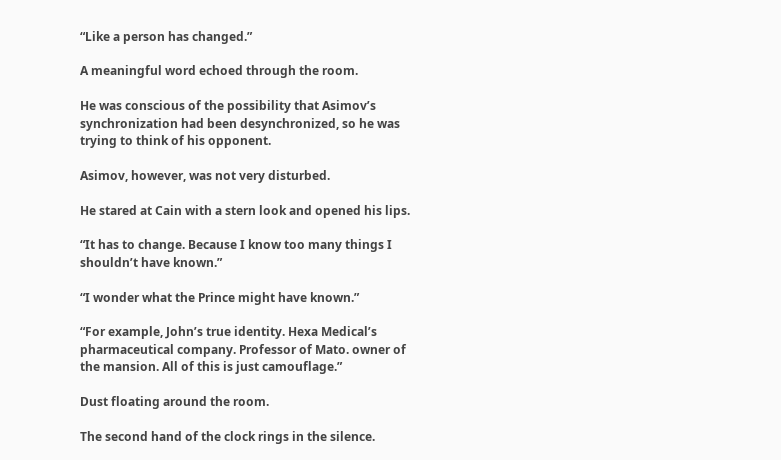“Like a person has changed.”

A meaningful word echoed through the room.

He was conscious of the possibility that Asimov’s synchronization had been desynchronized, so he was trying to think of his opponent.

Asimov, however, was not very disturbed.

He stared at Cain with a stern look and opened his lips.

“It has to change. Because I know too many things I shouldn’t have known.”

“I wonder what the Prince might have known.”

“For example, John’s true identity. Hexa Medical’s pharmaceutical company. Professor of Mato. owner of the mansion. All of this is just camouflage.”

Dust floating around the room.

The second hand of the clock rings in the silence.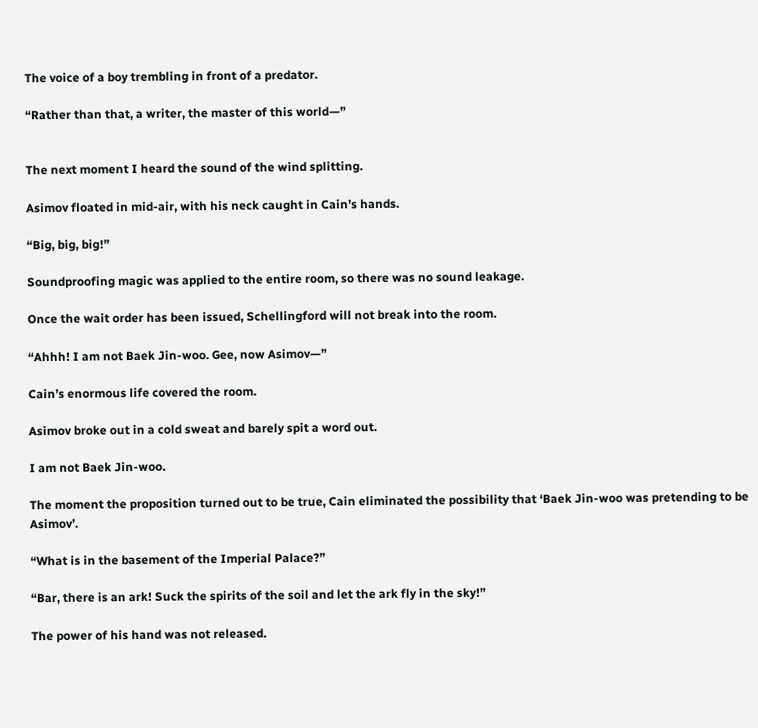The voice of a boy trembling in front of a predator.

“Rather than that, a writer, the master of this world—”


The next moment I heard the sound of the wind splitting.

Asimov floated in mid-air, with his neck caught in Cain’s hands.

“Big, big, big!”

Soundproofing magic was applied to the entire room, so there was no sound leakage.

Once the wait order has been issued, Schellingford will not break into the room.

“Ahhh! I am not Baek Jin-woo. Gee, now Asimov—”

Cain’s enormous life covered the room.

Asimov broke out in a cold sweat and barely spit a word out.

I am not Baek Jin-woo.

The moment the proposition turned out to be true, Cain eliminated the possibility that ‘Baek Jin-woo was pretending to be Asimov’.

“What is in the basement of the Imperial Palace?”

“Bar, there is an ark! Suck the spirits of the soil and let the ark fly in the sky!”

The power of his hand was not released.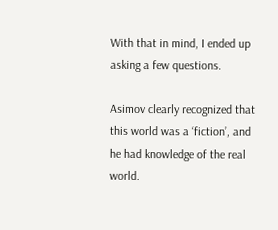With that in mind, I ended up asking a few questions.

Asimov clearly recognized that this world was a ‘fiction’, and he had knowledge of the real world.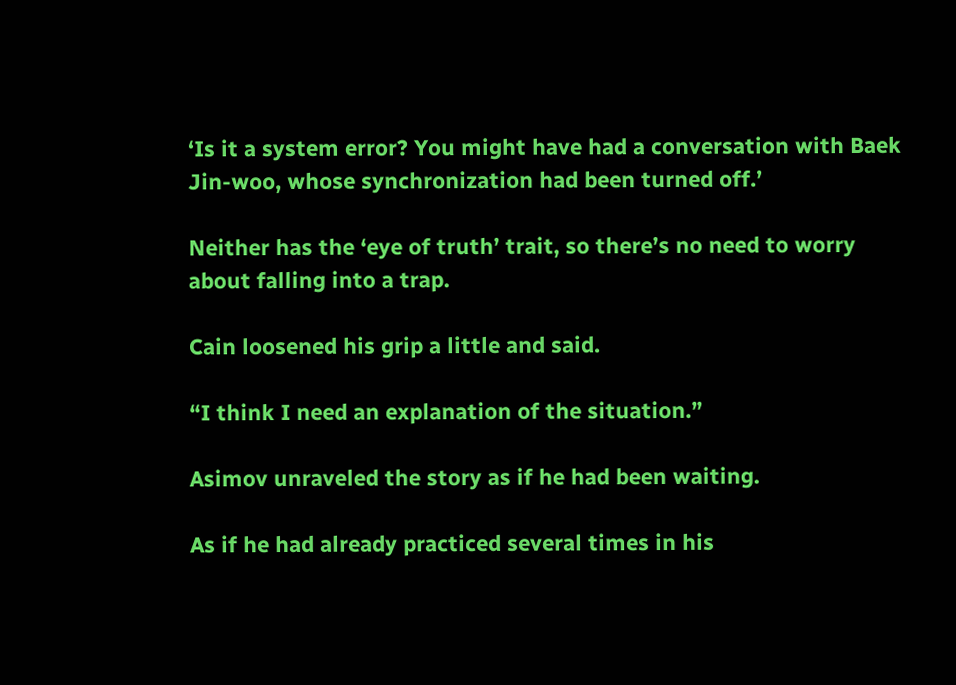‘Is it a system error? You might have had a conversation with Baek Jin-woo, whose synchronization had been turned off.’

Neither has the ‘eye of truth’ trait, so there’s no need to worry about falling into a trap.

Cain loosened his grip a little and said.

“I think I need an explanation of the situation.”

Asimov unraveled the story as if he had been waiting.

As if he had already practiced several times in his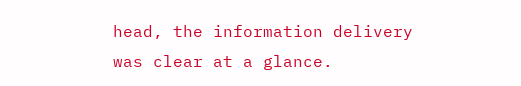head, the information delivery was clear at a glance.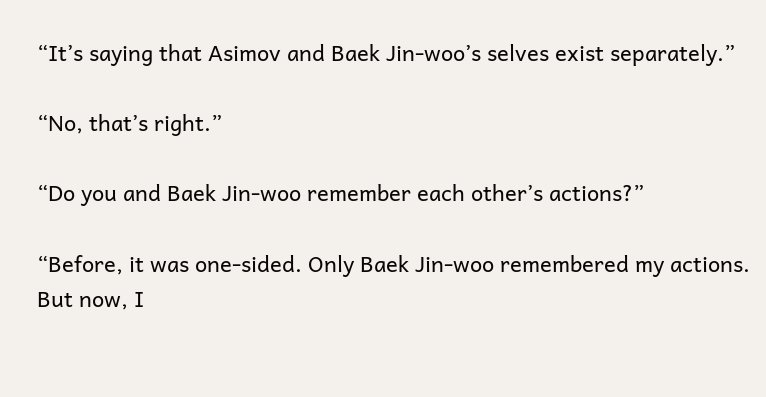“It’s saying that Asimov and Baek Jin-woo’s selves exist separately.”

“No, that’s right.”

“Do you and Baek Jin-woo remember each other’s actions?”

“Before, it was one-sided. Only Baek Jin-woo remembered my actions. But now, I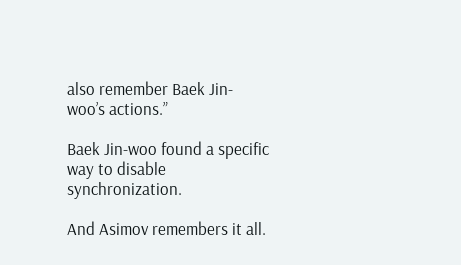also remember Baek Jin-woo’s actions.”

Baek Jin-woo found a specific way to disable synchronization.

And Asimov remembers it all.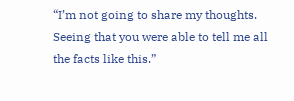“I’m not going to share my thoughts. Seeing that you were able to tell me all the facts like this.”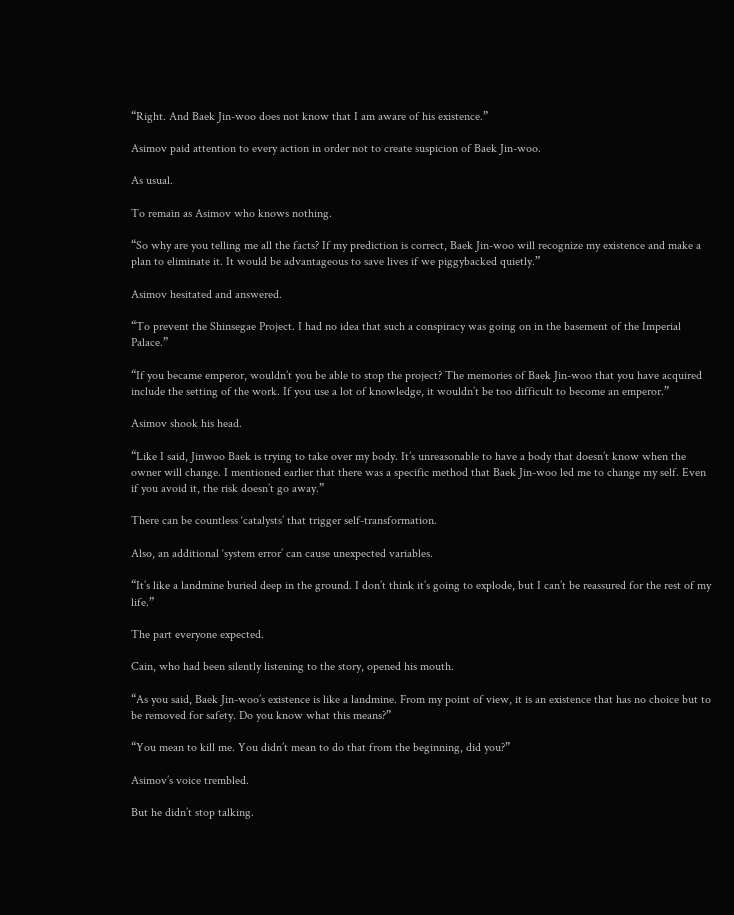“Right. And Baek Jin-woo does not know that I am aware of his existence.”

Asimov paid attention to every action in order not to create suspicion of Baek Jin-woo.

As usual.

To remain as Asimov who knows nothing.

“So why are you telling me all the facts? If my prediction is correct, Baek Jin-woo will recognize my existence and make a plan to eliminate it. It would be advantageous to save lives if we piggybacked quietly.”

Asimov hesitated and answered.

“To prevent the Shinsegae Project. I had no idea that such a conspiracy was going on in the basement of the Imperial Palace.”

“If you became emperor, wouldn’t you be able to stop the project? The memories of Baek Jin-woo that you have acquired include the setting of the work. If you use a lot of knowledge, it wouldn’t be too difficult to become an emperor.”

Asimov shook his head.

“Like I said, Jinwoo Baek is trying to take over my body. It’s unreasonable to have a body that doesn’t know when the owner will change. I mentioned earlier that there was a specific method that Baek Jin-woo led me to change my self. Even if you avoid it, the risk doesn’t go away.”

There can be countless ‘catalysts’ that trigger self-transformation.

Also, an additional ‘system error’ can cause unexpected variables.

“It’s like a landmine buried deep in the ground. I don’t think it’s going to explode, but I can’t be reassured for the rest of my life.”

The part everyone expected.

Cain, who had been silently listening to the story, opened his mouth.

“As you said, Baek Jin-woo’s existence is like a landmine. From my point of view, it is an existence that has no choice but to be removed for safety. Do you know what this means?”

“You mean to kill me. You didn’t mean to do that from the beginning, did you?”

Asimov’s voice trembled.

But he didn’t stop talking.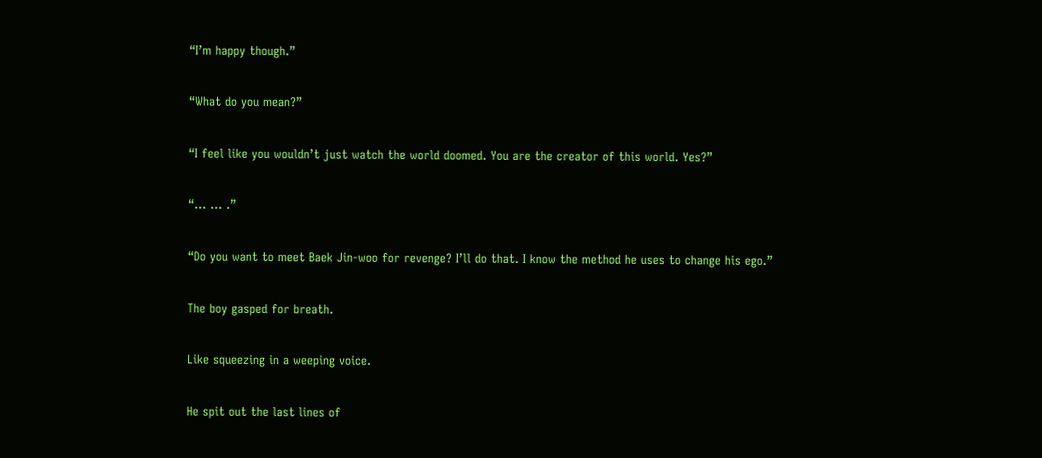“I’m happy though.”

“What do you mean?”

“I feel like you wouldn’t just watch the world doomed. You are the creator of this world. Yes?”

“… … .”

“Do you want to meet Baek Jin-woo for revenge? I’ll do that. I know the method he uses to change his ego.”

The boy gasped for breath.

Like squeezing in a weeping voice.

He spit out the last lines of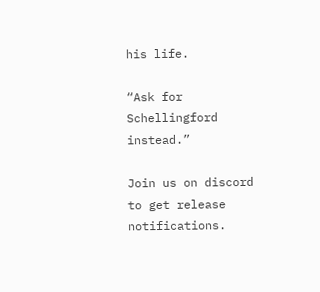his life.

“Ask for Schellingford instead.”

Join us on discord to get release notifications.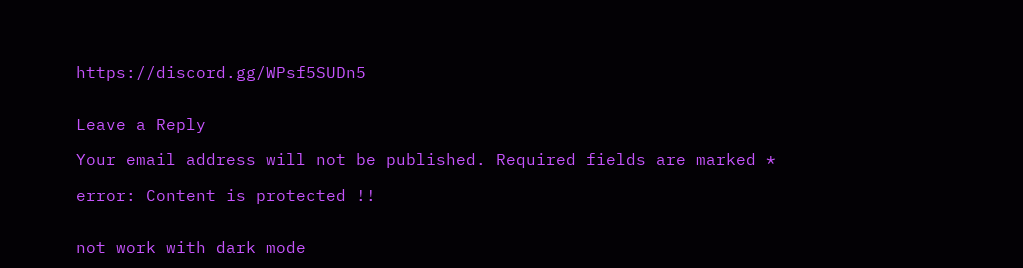https://discord.gg/WPsf5SUDn5


Leave a Reply

Your email address will not be published. Required fields are marked *

error: Content is protected !!


not work with dark mode